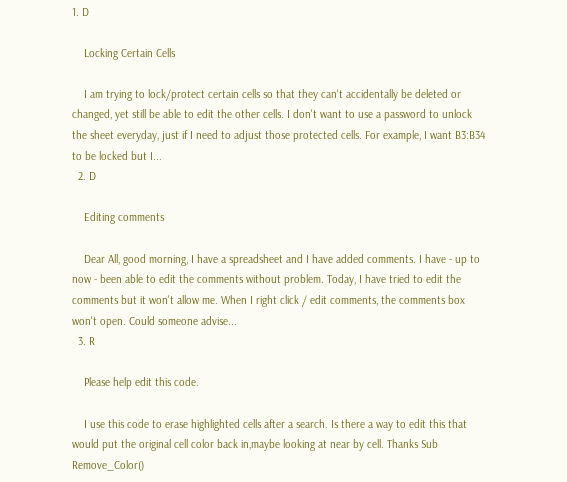1. D

    Locking Certain Cells

    I am trying to lock/protect certain cells so that they can't accidentally be deleted or changed, yet still be able to edit the other cells. I don't want to use a password to unlock the sheet everyday, just if I need to adjust those protected cells. For example, I want B3:B34 to be locked but I...
  2. D

    Editing comments

    Dear All, good morning, I have a spreadsheet and I have added comments. I have - up to now - been able to edit the comments without problem. Today, I have tried to edit the comments but it won't allow me. When I right click / edit comments, the comments box won't open. Could someone advise...
  3. R

    Please help edit this code.

    I use this code to erase highlighted cells after a search. Is there a way to edit this that would put the original cell color back in,maybe looking at near by cell. Thanks Sub Remove_Color()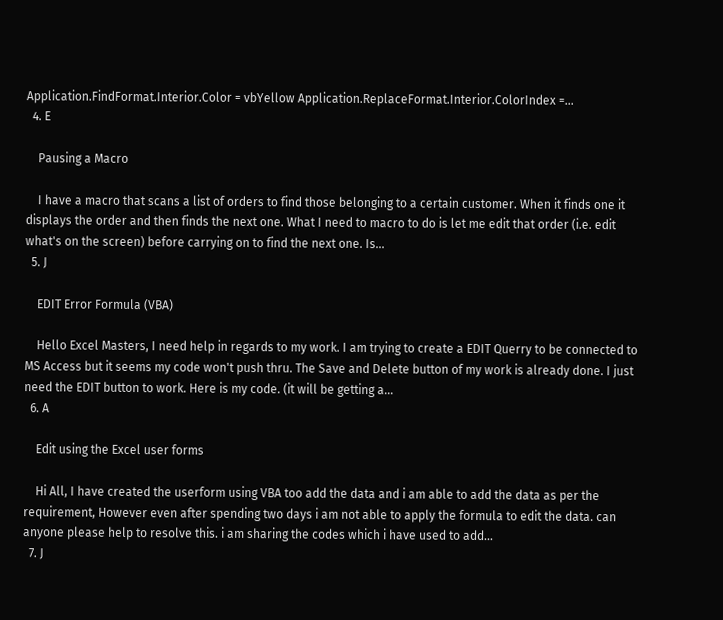Application.FindFormat.Interior.Color = vbYellow Application.ReplaceFormat.Interior.ColorIndex =...
  4. E

    Pausing a Macro

    I have a macro that scans a list of orders to find those belonging to a certain customer. When it finds one it displays the order and then finds the next one. What I need to macro to do is let me edit that order (i.e. edit what's on the screen) before carrying on to find the next one. Is...
  5. J

    EDIT Error Formula (VBA)

    Hello Excel Masters, I need help in regards to my work. I am trying to create a EDIT Querry to be connected to MS Access but it seems my code won't push thru. The Save and Delete button of my work is already done. I just need the EDIT button to work. Here is my code. (it will be getting a...
  6. A

    Edit using the Excel user forms

    Hi All, I have created the userform using VBA too add the data and i am able to add the data as per the requirement, However even after spending two days i am not able to apply the formula to edit the data. can anyone please help to resolve this. i am sharing the codes which i have used to add...
  7. J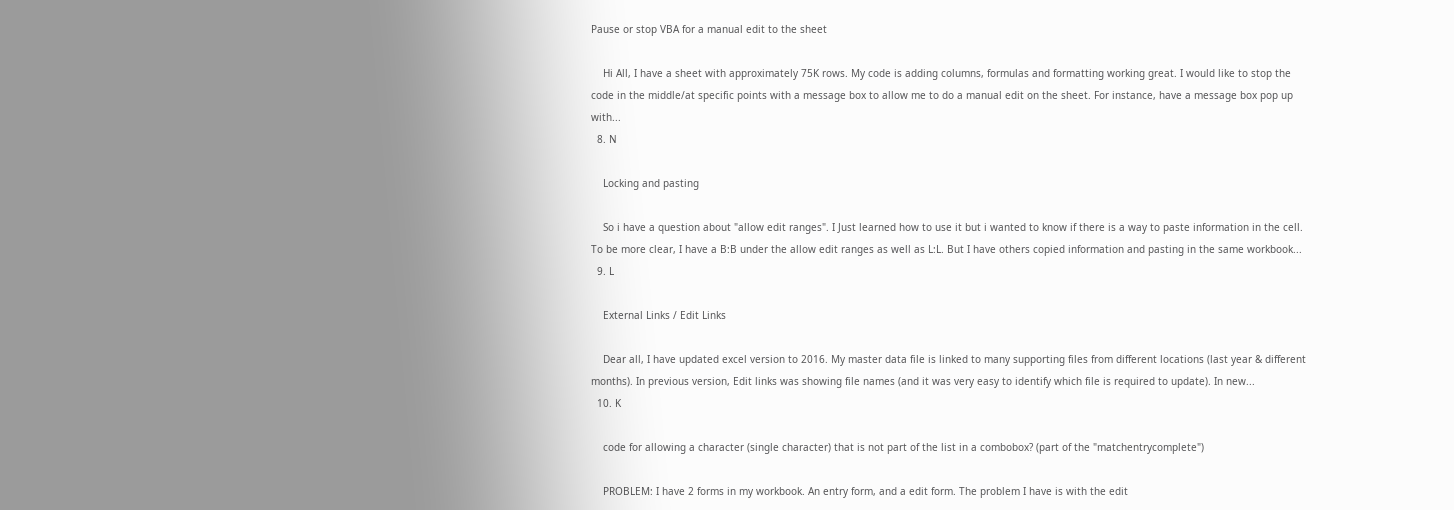Pause or stop VBA for a manual edit to the sheet

    Hi All, I have a sheet with approximately 75K rows. My code is adding columns, formulas and formatting working great. I would like to stop the code in the middle/at specific points with a message box to allow me to do a manual edit on the sheet. For instance, have a message box pop up with...
  8. N

    Locking and pasting

    So i have a question about "allow edit ranges". I Just learned how to use it but i wanted to know if there is a way to paste information in the cell. To be more clear, I have a B:B under the allow edit ranges as well as L:L. But I have others copied information and pasting in the same workbook...
  9. L

    External Links / Edit Links

    Dear all, I have updated excel version to 2016. My master data file is linked to many supporting files from different locations (last year & different months). In previous version, Edit links was showing file names (and it was very easy to identify which file is required to update). In new...
  10. K

    code for allowing a character (single character) that is not part of the list in a combobox? (part of the "matchentrycomplete")

    PROBLEM: I have 2 forms in my workbook. An entry form, and a edit form. The problem I have is with the edit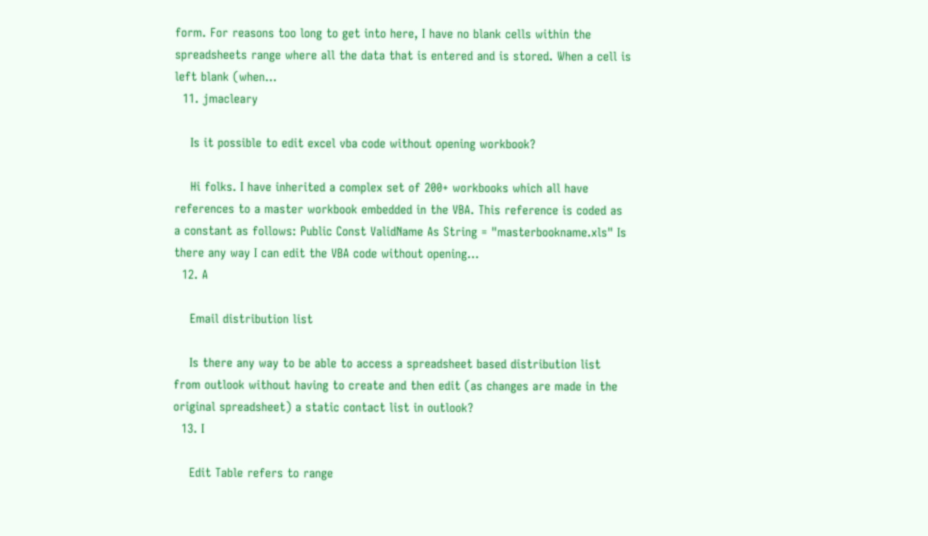form. For reasons too long to get into here, I have no blank cells within the spreadsheets range where all the data that is entered and is stored. When a cell is left blank (when...
  11. jmacleary

    Is it possible to edit excel vba code without opening workbook?

    Hi folks. I have inherited a complex set of 200+ workbooks which all have references to a master workbook embedded in the VBA. This reference is coded as a constant as follows: Public Const ValidName As String = "masterbookname.xls" Is there any way I can edit the VBA code without opening...
  12. A

    Email distribution list

    Is there any way to be able to access a spreadsheet based distribution list from outlook without having to create and then edit (as changes are made in the original spreadsheet) a static contact list in outlook?
  13. I

    Edit Table refers to range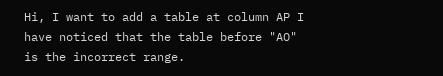Hi, I want to add a table at column AP I have noticed that the table before "AO" is the incorrect range.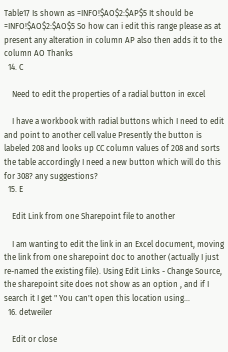Table17 Is shown as =INFO!$AO$2:$AP$5 It should be =INFO!$AO$2:$AO$5 So how can i edit this range please as at present any alteration in column AP also then adds it to the column AO Thanks
  14. C

    Need to edit the properties of a radial button in excel

    I have a workbook with radial buttons which I need to edit and point to another cell value Presently the button is labeled 208 and looks up CC column values of 208 and sorts the table accordingly I need a new button which will do this for 308? any suggestions?
  15. E

    Edit Link from one Sharepoint file to another

    I am wanting to edit the link in an Excel document, moving the link from one sharepoint doc to another (actually I just re-named the existing file). Using Edit Links - Change Source, the sharepoint site does not show as an option , and if I search it I get " You can't open this location using...
  16. detweiler

    Edit or close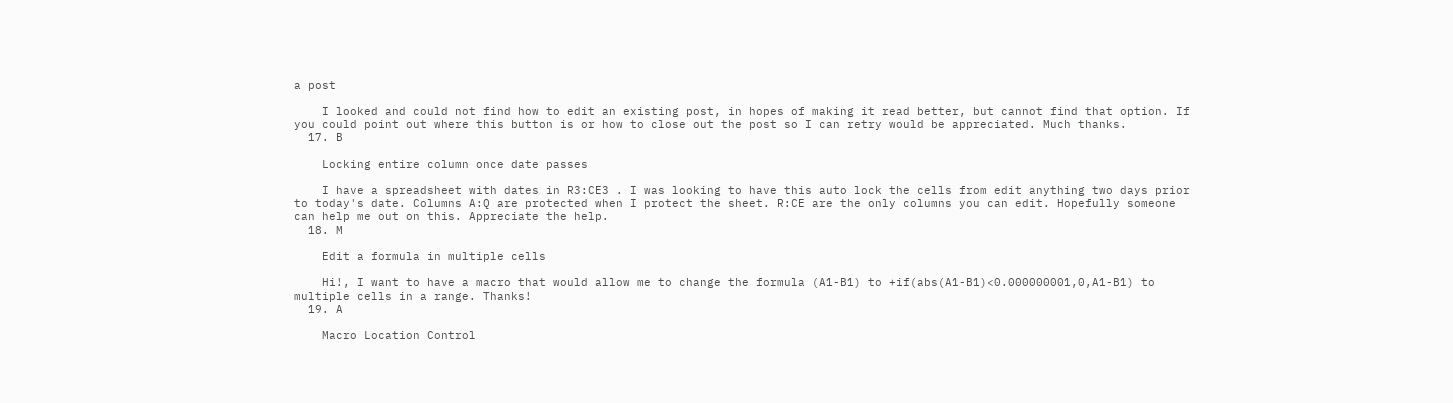a post

    I looked and could not find how to edit an existing post, in hopes of making it read better, but cannot find that option. If you could point out where this button is or how to close out the post so I can retry would be appreciated. Much thanks.
  17. B

    Locking entire column once date passes

    I have a spreadsheet with dates in R3:CE3 . I was looking to have this auto lock the cells from edit anything two days prior to today's date. Columns A:Q are protected when I protect the sheet. R:CE are the only columns you can edit. Hopefully someone can help me out on this. Appreciate the help.
  18. M

    Edit a formula in multiple cells

    Hi!, I want to have a macro that would allow me to change the formula (A1-B1) to +if(abs(A1-B1)<0.000000001,0,A1-B1) to multiple cells in a range. Thanks!
  19. A

    Macro Location Control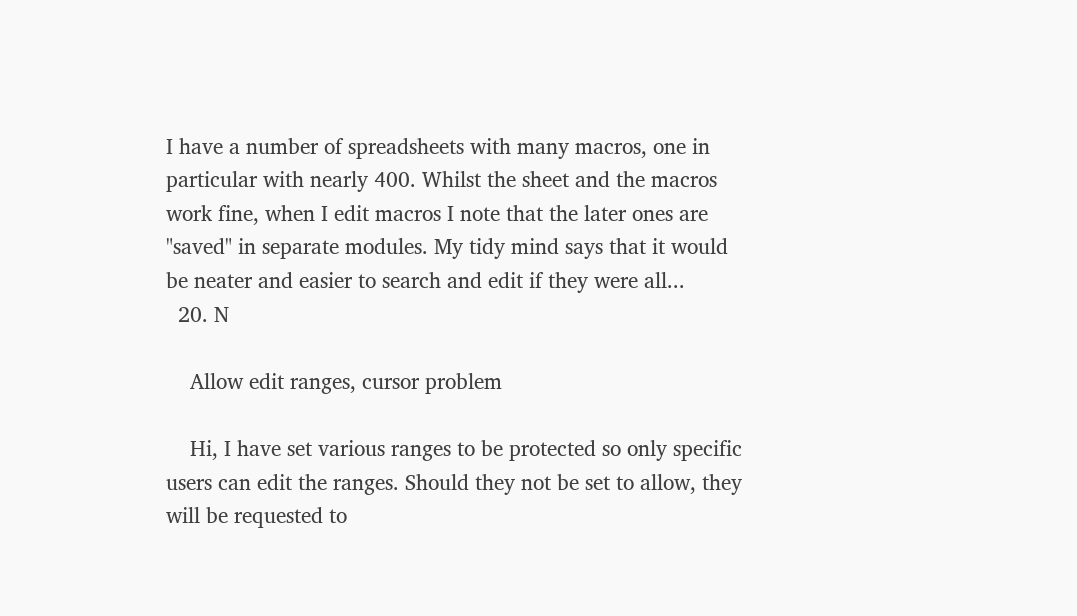I have a number of spreadsheets with many macros, one in particular with nearly 400. Whilst the sheet and the macros work fine, when I edit macros I note that the later ones are "saved" in separate modules. My tidy mind says that it would be neater and easier to search and edit if they were all...
  20. N

    Allow edit ranges, cursor problem

    Hi, I have set various ranges to be protected so only specific users can edit the ranges. Should they not be set to allow, they will be requested to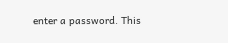enter a password. This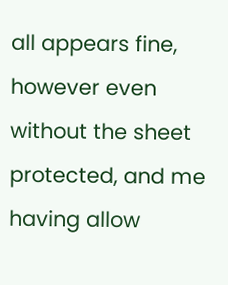all appears fine, however even without the sheet protected, and me having allow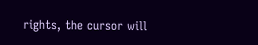rights, the cursor will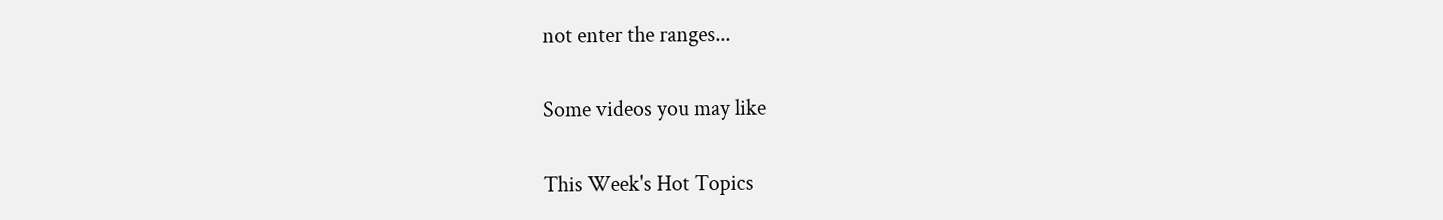not enter the ranges...

Some videos you may like

This Week's Hot Topics